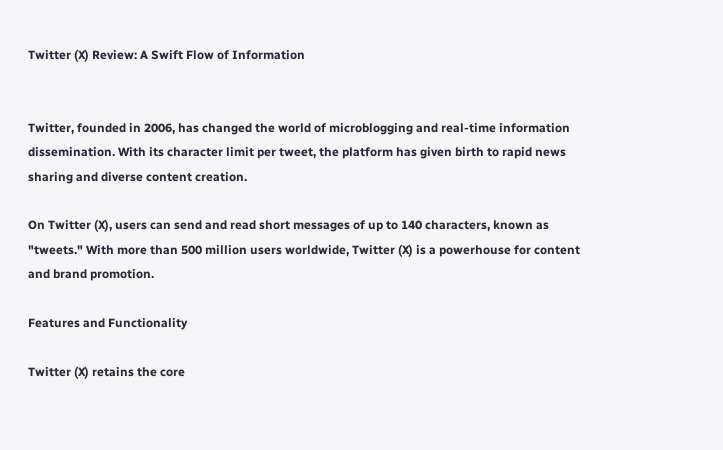Twitter (X) Review: A Swift Flow of Information


Twitter, founded in 2006, has changed the world of microblogging and real-time information dissemination. With its character limit per tweet, the platform has given birth to rapid news sharing and diverse content creation.

On Twitter (X), users can send and read short messages of up to 140 characters, known as "tweets." With more than 500 million users worldwide, Twitter (X) is a powerhouse for content and brand promotion.

Features and Functionality

Twitter (X) retains the core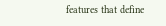features that define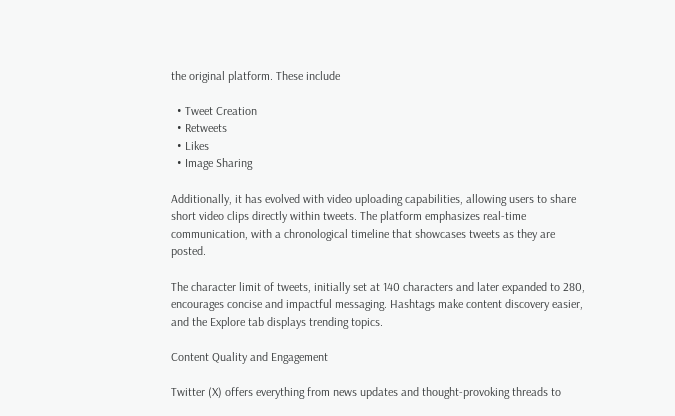the original platform. These include

  • Tweet Creation
  • Retweets
  • Likes
  • Image Sharing

Additionally, it has evolved with video uploading capabilities, allowing users to share short video clips directly within tweets. The platform emphasizes real-time communication, with a chronological timeline that showcases tweets as they are posted.

The character limit of tweets, initially set at 140 characters and later expanded to 280, encourages concise and impactful messaging. Hashtags make content discovery easier, and the Explore tab displays trending topics.

Content Quality and Engagement

Twitter (X) offers everything from news updates and thought-provoking threads to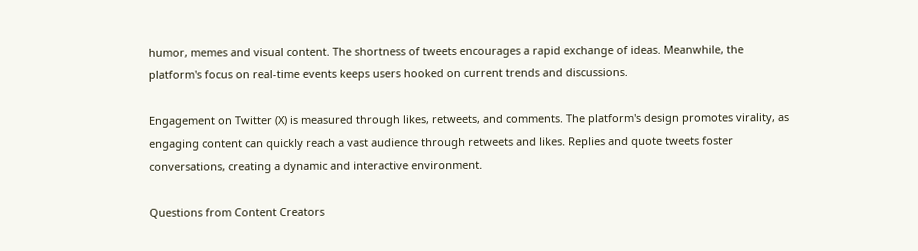humor, memes and visual content. The shortness of tweets encourages a rapid exchange of ideas. Meanwhile, the platform's focus on real-time events keeps users hooked on current trends and discussions.

Engagement on Twitter (X) is measured through likes, retweets, and comments. The platform's design promotes virality, as engaging content can quickly reach a vast audience through retweets and likes. Replies and quote tweets foster conversations, creating a dynamic and interactive environment.

Questions from Content Creators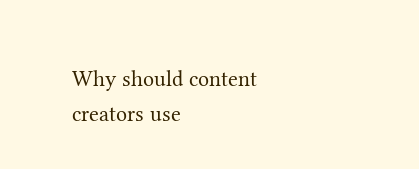Why should content creators use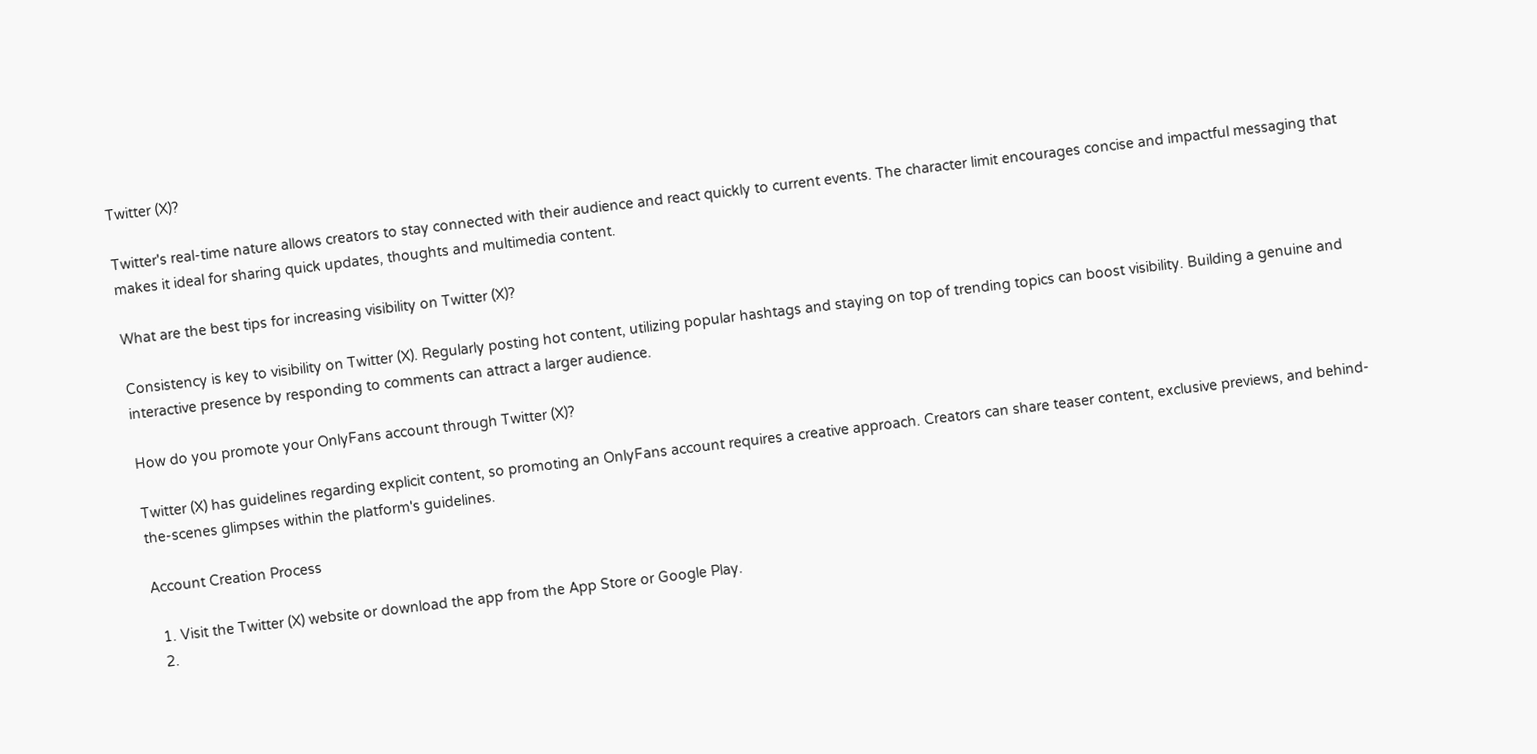Twitter (X)?

Twitter's real-time nature allows creators to stay connected with their audience and react quickly to current events. The character limit encourages concise and impactful messaging that makes it ideal for sharing quick updates, thoughts and multimedia content.

What are the best tips for increasing visibility on Twitter (X)?

Consistency is key to visibility on Twitter (X). Regularly posting hot content, utilizing popular hashtags and staying on top of trending topics can boost visibility. Building a genuine and interactive presence by responding to comments can attract a larger audience.

How do you promote your OnlyFans account through Twitter (X)?

Twitter (X) has guidelines regarding explicit content, so promoting an OnlyFans account requires a creative approach. Creators can share teaser content, exclusive previews, and behind-the-scenes glimpses within the platform's guidelines.

Account Creation Process

  1. Visit the Twitter (X) website or download the app from the App Store or Google Play.
  2.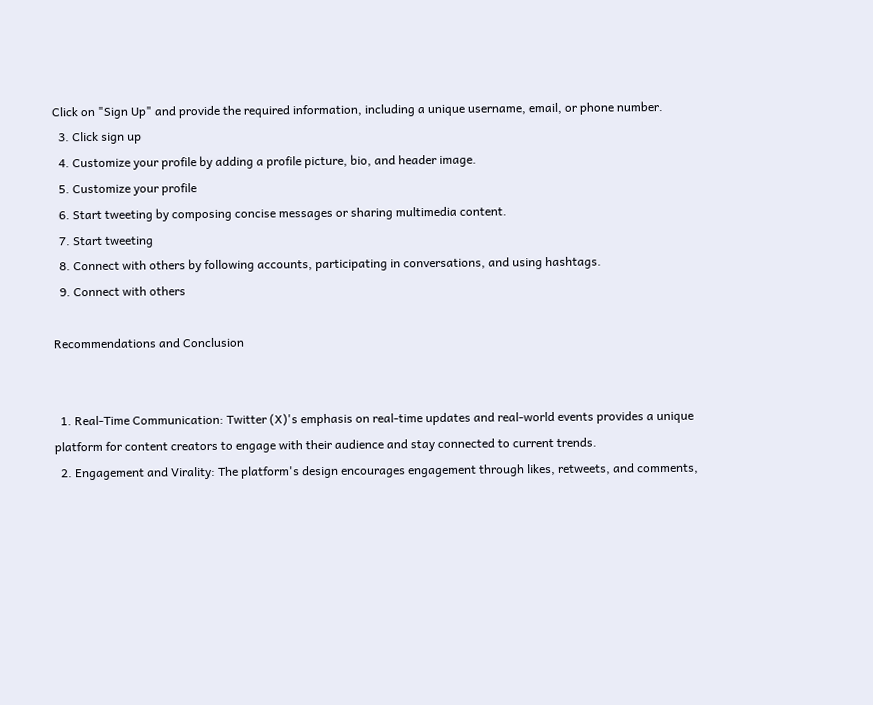Click on "Sign Up" and provide the required information, including a unique username, email, or phone number.
  3. Click sign up
  4. Customize your profile by adding a profile picture, bio, and header image.
  5. Customize your profile
  6. Start tweeting by composing concise messages or sharing multimedia content.
  7. Start tweeting
  8. Connect with others by following accounts, participating in conversations, and using hashtags.
  9. Connect with others

Recommendations and Conclusion


  1. Real-Time Communication: Twitter (X)'s emphasis on real-time updates and real-world events provides a unique platform for content creators to engage with their audience and stay connected to current trends.
  2. Engagement and Virality: The platform's design encourages engagement through likes, retweets, and comments,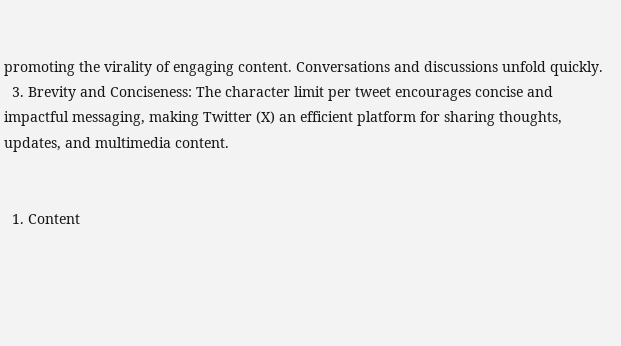promoting the virality of engaging content. Conversations and discussions unfold quickly.
  3. Brevity and Conciseness: The character limit per tweet encourages concise and impactful messaging, making Twitter (X) an efficient platform for sharing thoughts, updates, and multimedia content.


  1. Content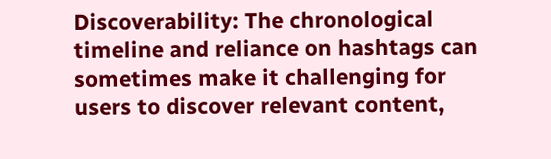Discoverability: The chronological timeline and reliance on hashtags can sometimes make it challenging for users to discover relevant content,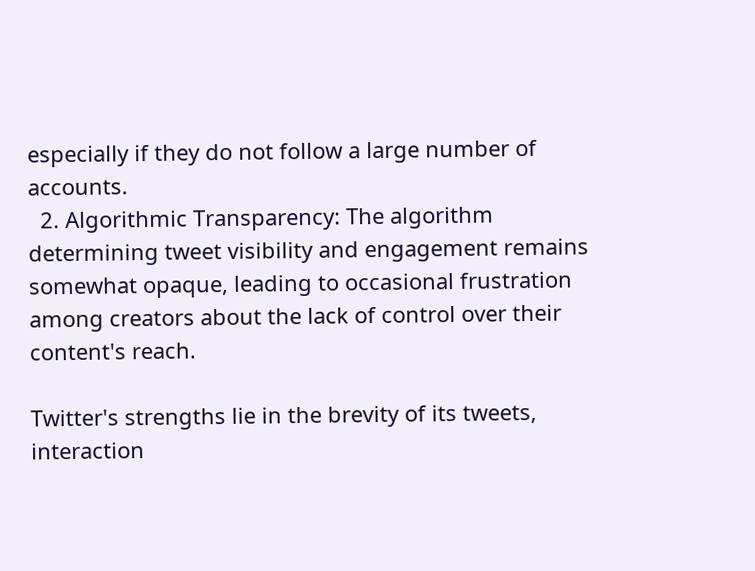especially if they do not follow a large number of accounts.
  2. Algorithmic Transparency: The algorithm determining tweet visibility and engagement remains somewhat opaque, leading to occasional frustration among creators about the lack of control over their content's reach.

Twitter's strengths lie in the brevity of its tweets, interaction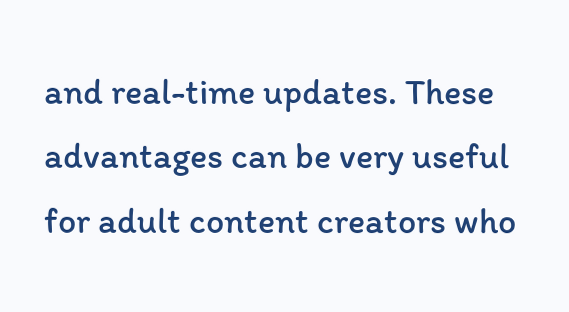and real-time updates. These advantages can be very useful for adult content creators who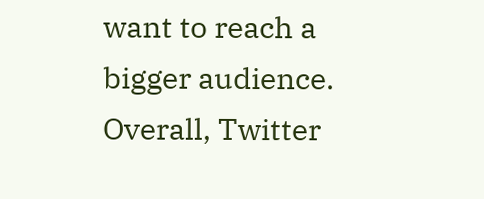want to reach a bigger audience. Overall, Twitter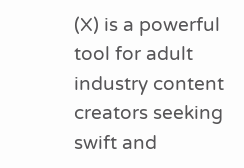(X) is a powerful tool for adult industry content creators seeking swift and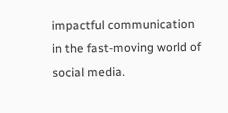impactful communication in the fast-moving world of social media.